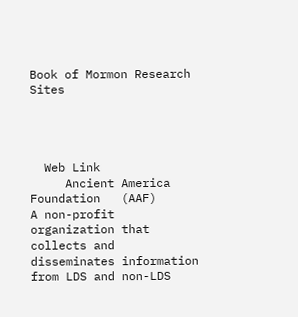Book of Mormon Research Sites




  Web Link
     Ancient America Foundation   (AAF)
A non-profit organization that collects and disseminates information from LDS and non-LDS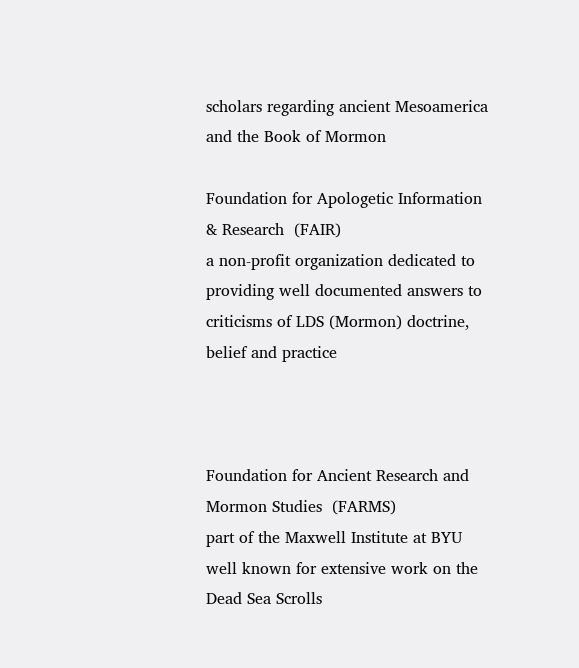scholars regarding ancient Mesoamerica and the Book of Mormon

Foundation for Apologetic Information & Research  (FAIR)
a non-profit organization dedicated to providing well documented answers to criticisms of LDS (Mormon) doctrine, belief and practice



Foundation for Ancient Research and Mormon Studies  (FARMS)
part of the Maxwell Institute at BYU well known for extensive work on the Dead Sea Scrolls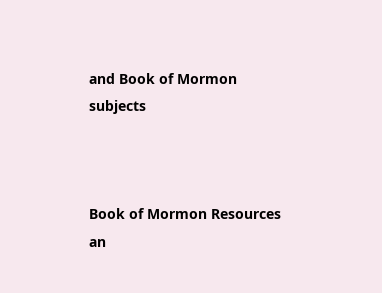and Book of Mormon subjects



Book of Mormon Resources
an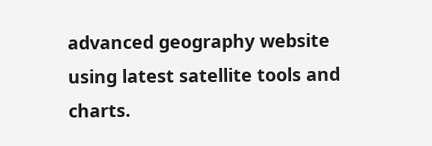advanced geography website using latest satellite tools and charts.